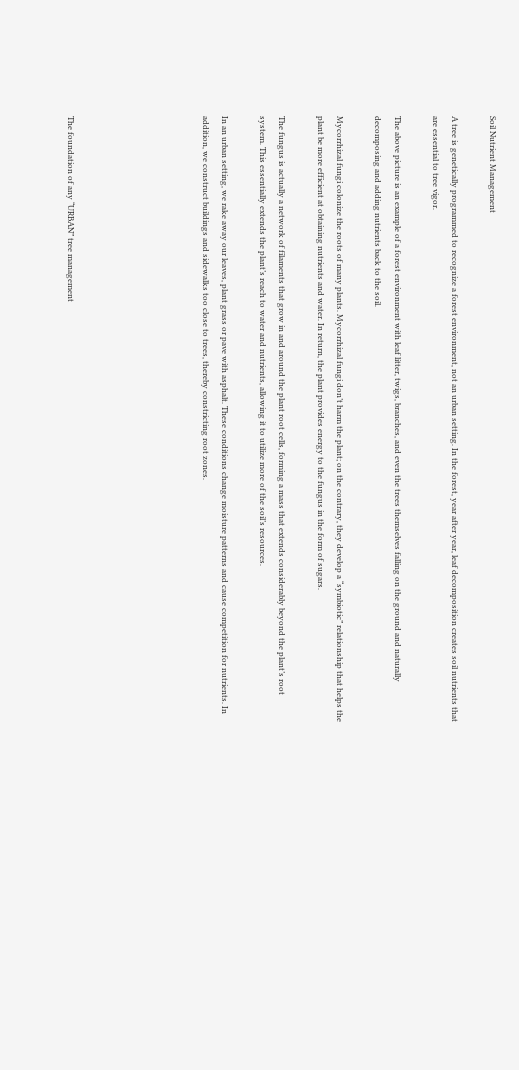Soil Nutrient Management

A tree is genetically programmed to recognize a forest environment, not an urban setting. In the forest, year after year, leaf decomposition creates soil nutrients that are essential to tree vigor.

The above picture is an example of a forest environment with leaf litter, twigs, branches, and even the trees themselves falling on the ground and naturally decomposing and adding nutrients back to the soil.

Mycorrhizal fungi colonize the roots of many plants. Mycorrhizal fungi don’t harm the plant; on the contrary, they develop a “symbiotic” relationship that helps the plant be more efficient at obtaining nutrients and water. In return, the plant provides energy to the fungus in the form of sugars.

The fungus is actually a network of filaments that grow in and around the plant root cells, forming a mass that extends considerably beyond the plant’s root system. This essentially extends the plant’s reach to water and nutrients, allowing it to utilize more of the soil’s resources.

In an urban setting, we rake away our leaves, plant grass or pave with asphalt. These conditions change moisture patterns and cause competition for nutrients. In addition, we construct buildings and sidewalks too close to trees, thereby constricting root zones.






The foundation of any “URBAN” tree management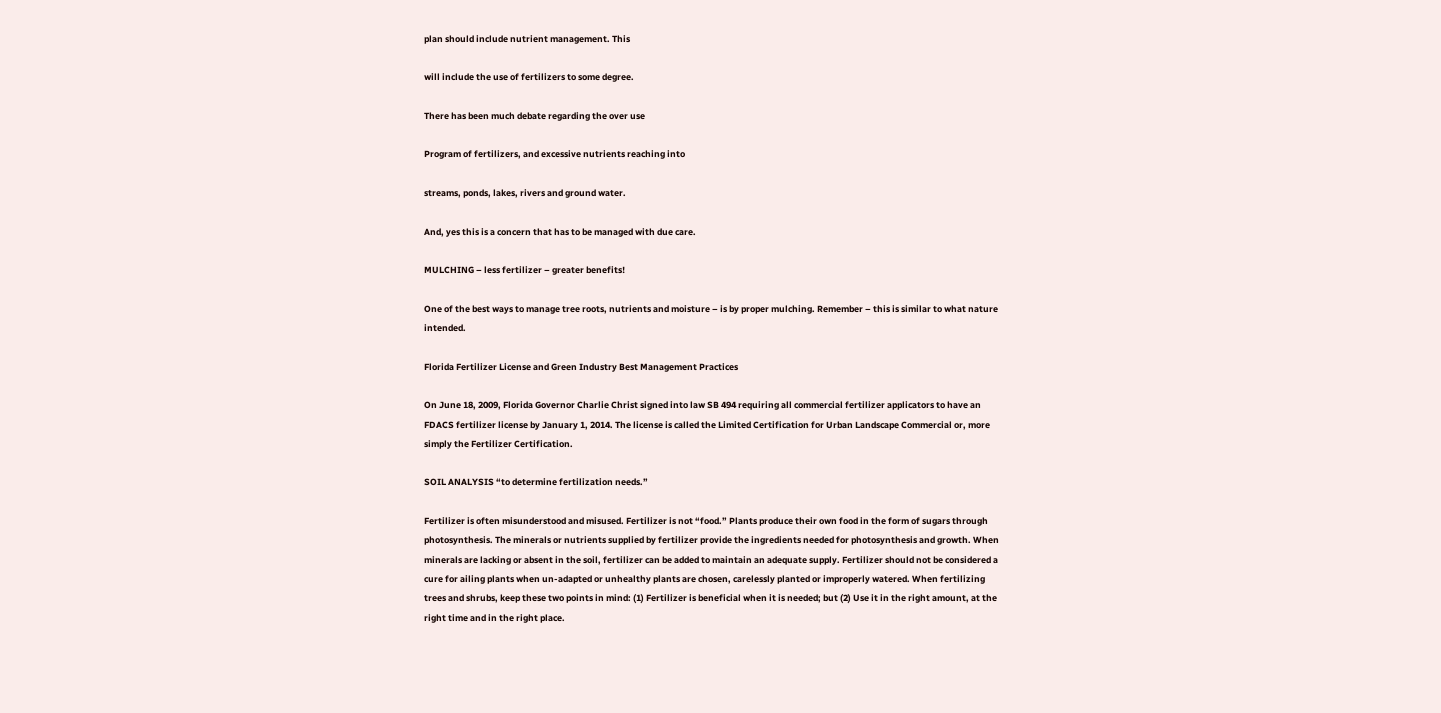plan should include nutrient management. This

will include the use of fertilizers to some degree.

There has been much debate regarding the over use

Program of fertilizers, and excessive nutrients reaching into

streams, ponds, lakes, rivers and ground water.

And, yes this is a concern that has to be managed with due care.

MULCHING – less fertilizer – greater benefits!

One of the best ways to manage tree roots, nutrients and moisture – is by proper mulching. Remember – this is similar to what nature intended.

Florida Fertilizer License and Green Industry Best Management Practices

On June 18, 2009, Florida Governor Charlie Christ signed into law SB 494 requiring all commercial fertilizer applicators to have an FDACS fertilizer license by January 1, 2014. The license is called the Limited Certification for Urban Landscape Commercial or, more simply the Fertilizer Certification.

SOIL ANALYSIS “to determine fertilization needs.”

Fertilizer is often misunderstood and misused. Fertilizer is not “food.” Plants produce their own food in the form of sugars through photosynthesis. The minerals or nutrients supplied by fertilizer provide the ingredients needed for photosynthesis and growth. When minerals are lacking or absent in the soil, fertilizer can be added to maintain an adequate supply. Fertilizer should not be considered a cure for ailing plants when un-adapted or unhealthy plants are chosen, carelessly planted or improperly watered. When fertilizing trees and shrubs, keep these two points in mind: (1) Fertilizer is beneficial when it is needed; but (2) Use it in the right amount, at the right time and in the right place.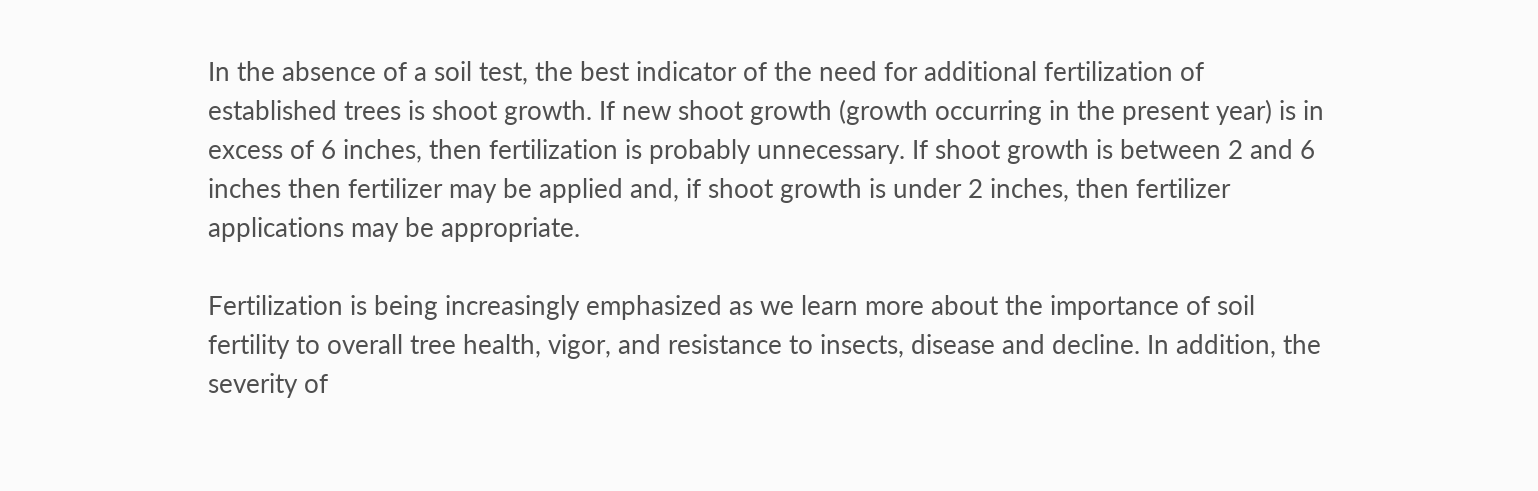In the absence of a soil test, the best indicator of the need for additional fertilization of established trees is shoot growth. If new shoot growth (growth occurring in the present year) is in excess of 6 inches, then fertilization is probably unnecessary. If shoot growth is between 2 and 6 inches then fertilizer may be applied and, if shoot growth is under 2 inches, then fertilizer applications may be appropriate.

Fertilization is being increasingly emphasized as we learn more about the importance of soil fertility to overall tree health, vigor, and resistance to insects, disease and decline. In addition, the severity of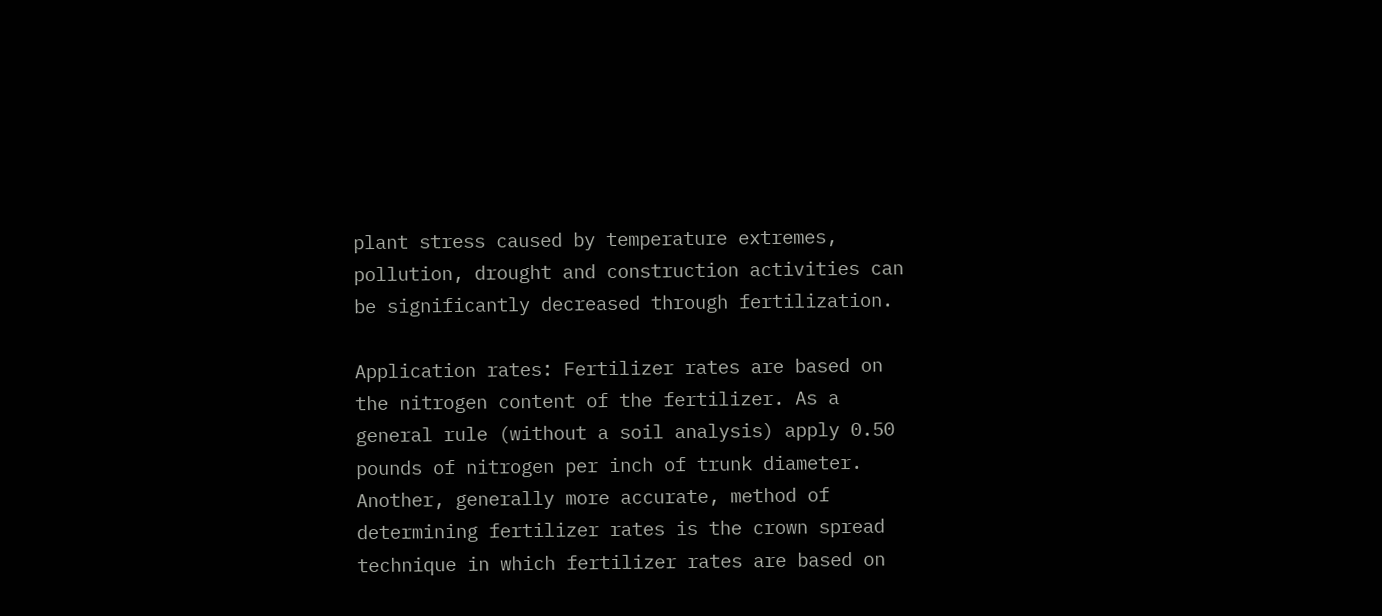plant stress caused by temperature extremes, pollution, drought and construction activities can be significantly decreased through fertilization.

Application rates: Fertilizer rates are based on the nitrogen content of the fertilizer. As a general rule (without a soil analysis) apply 0.50 pounds of nitrogen per inch of trunk diameter. Another, generally more accurate, method of determining fertilizer rates is the crown spread technique in which fertilizer rates are based on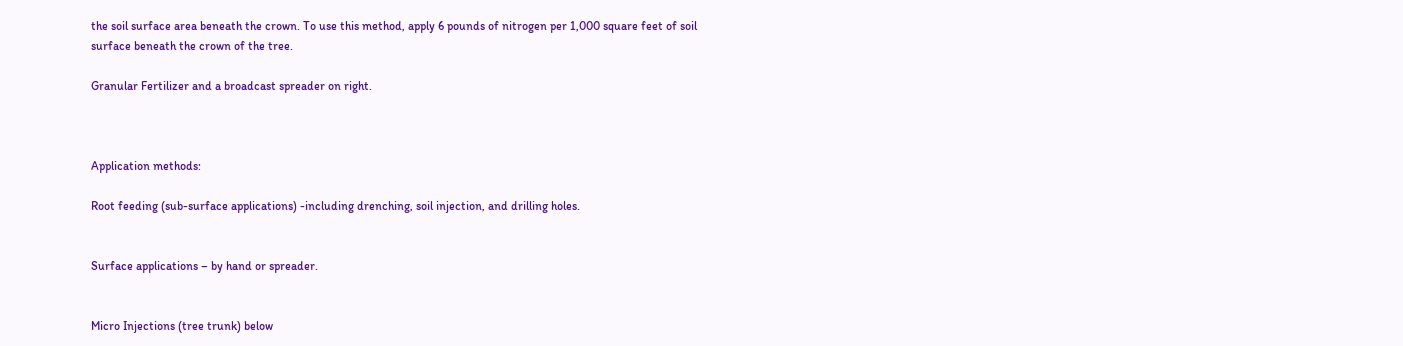the soil surface area beneath the crown. To use this method, apply 6 pounds of nitrogen per 1,000 square feet of soil surface beneath the crown of the tree.

Granular Fertilizer and a broadcast spreader on right.



Application methods:

Root feeding (sub-surface applications) -including drenching, soil injection, and drilling holes.


Surface applications – by hand or spreader.


Micro Injections (tree trunk) below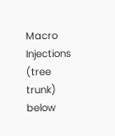Macro Injections (tree trunk) below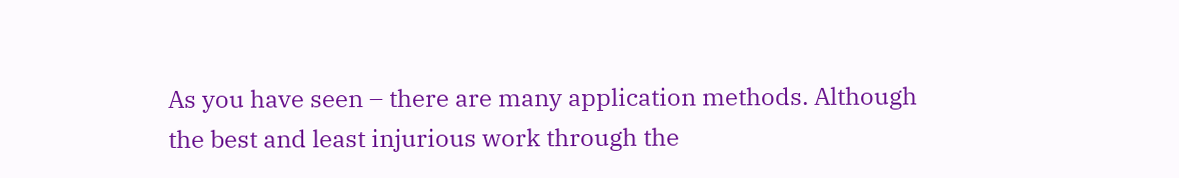As you have seen – there are many application methods. Although the best and least injurious work through the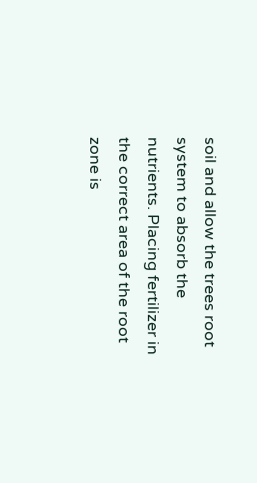soil and allow the trees root system to absorb the nutrients. Placing fertilizer in the correct area of the root zone is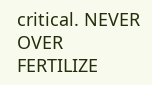critical. NEVER OVER FERTILIZE